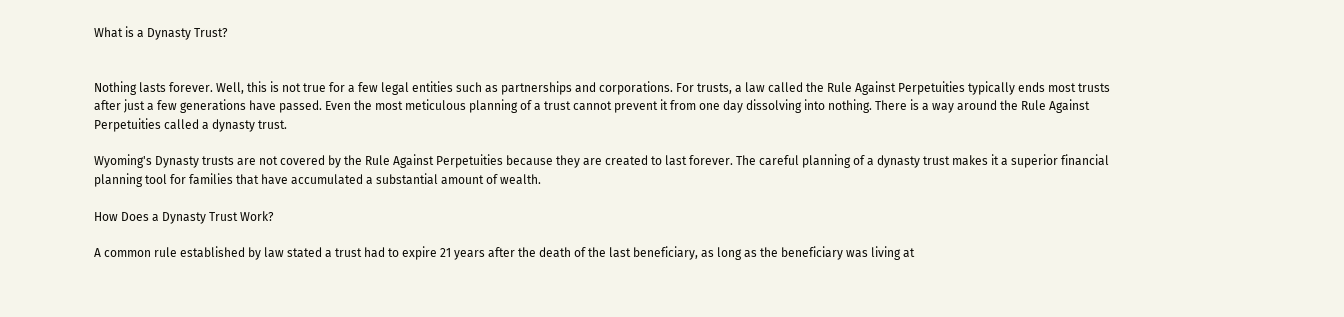What is a Dynasty Trust?


Nothing lasts forever. Well, this is not true for a few legal entities such as partnerships and corporations. For trusts, a law called the Rule Against Perpetuities typically ends most trusts after just a few generations have passed. Even the most meticulous planning of a trust cannot prevent it from one day dissolving into nothing. There is a way around the Rule Against Perpetuities called a dynasty trust.

Wyoming's Dynasty trusts are not covered by the Rule Against Perpetuities because they are created to last forever. The careful planning of a dynasty trust makes it a superior financial planning tool for families that have accumulated a substantial amount of wealth.

How Does a Dynasty Trust Work?

A common rule established by law stated a trust had to expire 21 years after the death of the last beneficiary, as long as the beneficiary was living at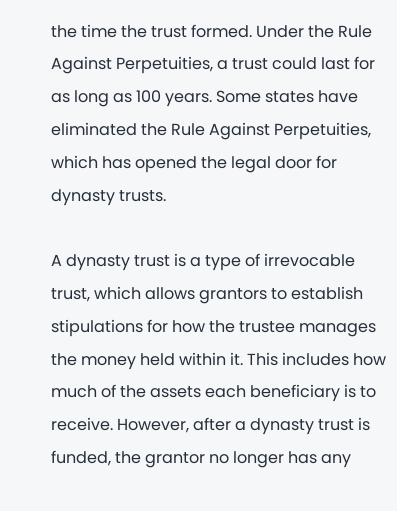the time the trust formed. Under the Rule Against Perpetuities, a trust could last for as long as 100 years. Some states have eliminated the Rule Against Perpetuities, which has opened the legal door for dynasty trusts.

A dynasty trust is a type of irrevocable trust, which allows grantors to establish stipulations for how the trustee manages the money held within it. This includes how much of the assets each beneficiary is to receive. However, after a dynasty trust is funded, the grantor no longer has any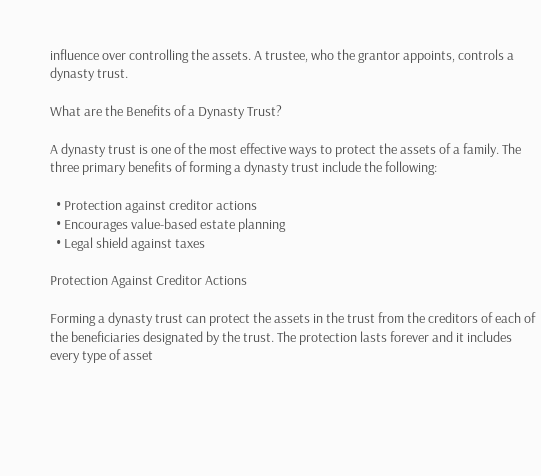influence over controlling the assets. A trustee, who the grantor appoints, controls a dynasty trust.

What are the Benefits of a Dynasty Trust?

A dynasty trust is one of the most effective ways to protect the assets of a family. The three primary benefits of forming a dynasty trust include the following:

  • Protection against creditor actions
  • Encourages value-based estate planning
  • Legal shield against taxes

Protection Against Creditor Actions

Forming a dynasty trust can protect the assets in the trust from the creditors of each of the beneficiaries designated by the trust. The protection lasts forever and it includes every type of asset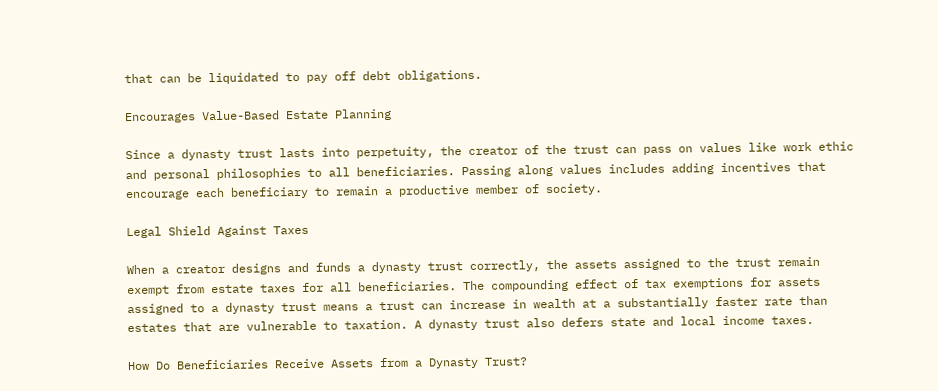that can be liquidated to pay off debt obligations.

Encourages Value-Based Estate Planning

Since a dynasty trust lasts into perpetuity, the creator of the trust can pass on values like work ethic and personal philosophies to all beneficiaries. Passing along values includes adding incentives that encourage each beneficiary to remain a productive member of society.

Legal Shield Against Taxes

When a creator designs and funds a dynasty trust correctly, the assets assigned to the trust remain exempt from estate taxes for all beneficiaries. The compounding effect of tax exemptions for assets assigned to a dynasty trust means a trust can increase in wealth at a substantially faster rate than estates that are vulnerable to taxation. A dynasty trust also defers state and local income taxes.

How Do Beneficiaries Receive Assets from a Dynasty Trust?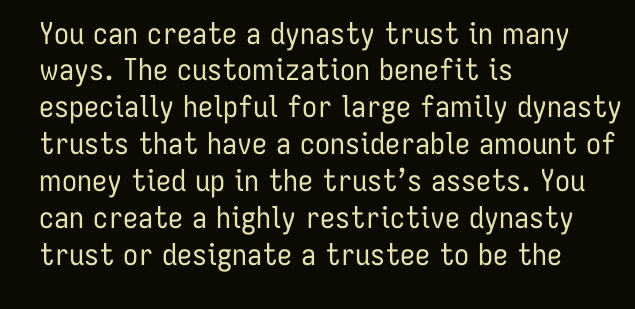You can create a dynasty trust in many ways. The customization benefit is especially helpful for large family dynasty trusts that have a considerable amount of money tied up in the trust’s assets. You can create a highly restrictive dynasty trust or designate a trustee to be the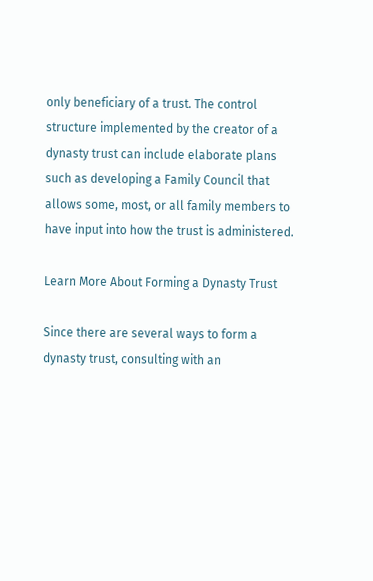only beneficiary of a trust. The control structure implemented by the creator of a dynasty trust can include elaborate plans such as developing a Family Council that allows some, most, or all family members to have input into how the trust is administered.

Learn More About Forming a Dynasty Trust

Since there are several ways to form a dynasty trust, consulting with an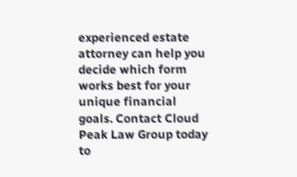experienced estate attorney can help you decide which form works best for your unique financial goals. Contact Cloud Peak Law Group today to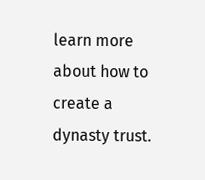learn more about how to create a dynasty trust.